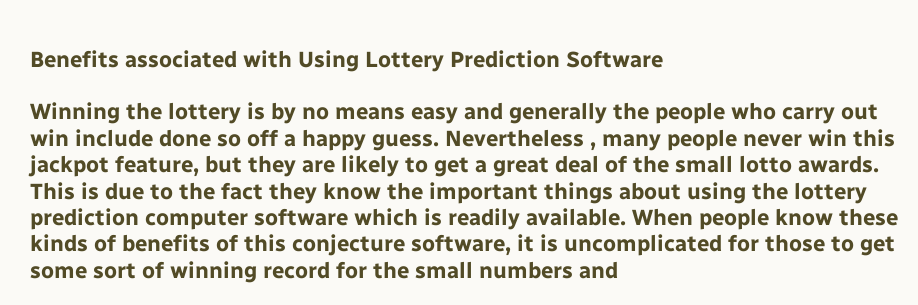Benefits associated with Using Lottery Prediction Software

Winning the lottery is by no means easy and generally the people who carry out win include done so off a happy guess. Nevertheless , many people never win this jackpot feature, but they are likely to get a great deal of the small lotto awards. This is due to the fact they know the important things about using the lottery prediction computer software which is readily available. When people know these kinds of benefits of this conjecture software, it is uncomplicated for those to get some sort of winning record for the small numbers and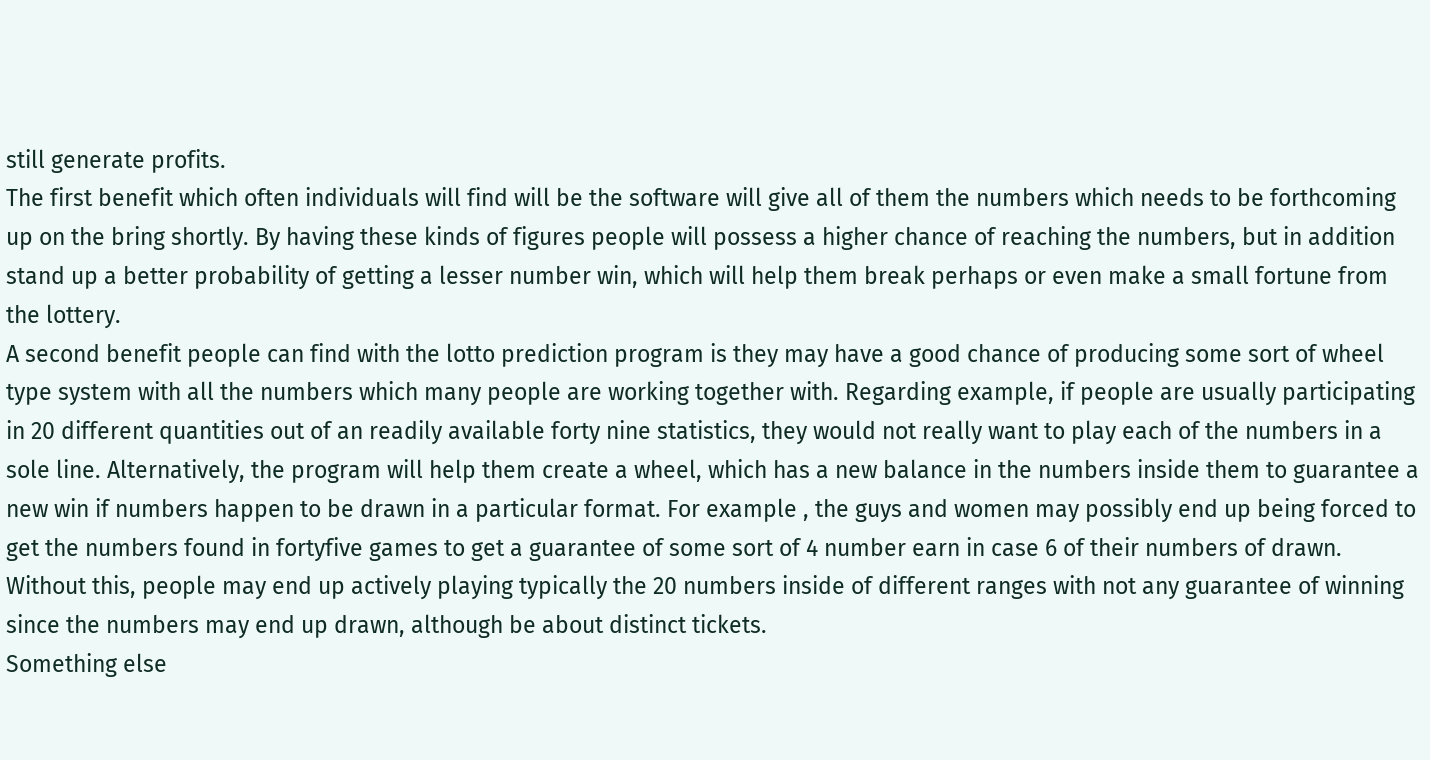still generate profits.
The first benefit which often individuals will find will be the software will give all of them the numbers which needs to be forthcoming up on the bring shortly. By having these kinds of figures people will possess a higher chance of reaching the numbers, but in addition stand up a better probability of getting a lesser number win, which will help them break perhaps or even make a small fortune from the lottery.
A second benefit people can find with the lotto prediction program is they may have a good chance of producing some sort of wheel type system with all the numbers which many people are working together with. Regarding example, if people are usually participating in 20 different quantities out of an readily available forty nine statistics, they would not really want to play each of the numbers in a sole line. Alternatively, the program will help them create a wheel, which has a new balance in the numbers inside them to guarantee a new win if numbers happen to be drawn in a particular format. For example , the guys and women may possibly end up being forced to get the numbers found in fortyfive games to get a guarantee of some sort of 4 number earn in case 6 of their numbers of drawn. Without this, people may end up actively playing typically the 20 numbers inside of different ranges with not any guarantee of winning since the numbers may end up drawn, although be about distinct tickets.
Something else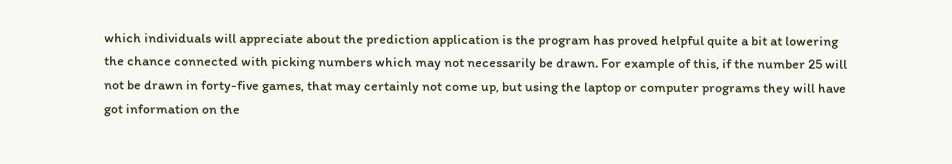which individuals will appreciate about the prediction application is the program has proved helpful quite a bit at lowering the chance connected with picking numbers which may not necessarily be drawn. For example of this, if the number 25 will not be drawn in forty-five games, that may certainly not come up, but using the laptop or computer programs they will have got information on the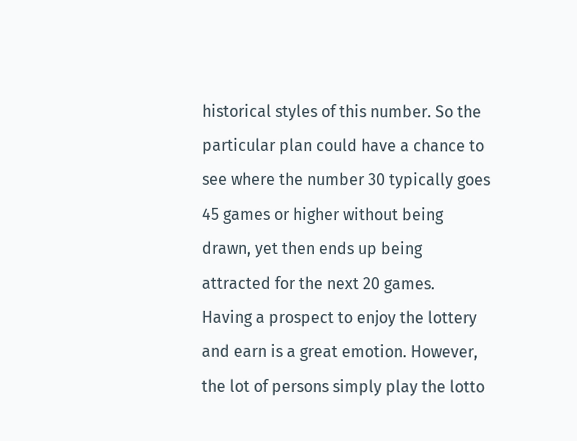historical styles of this number. So the particular plan could have a chance to see where the number 30 typically goes 45 games or higher without being drawn, yet then ends up being attracted for the next 20 games.
Having a prospect to enjoy the lottery and earn is a great emotion. However, the lot of persons simply play the lotto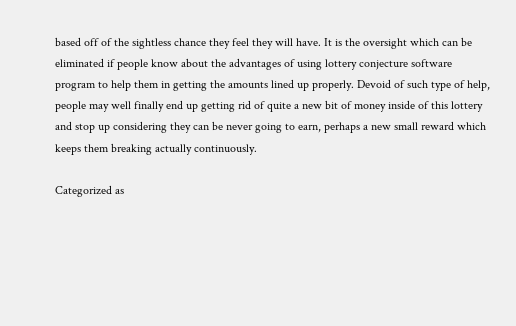based off of the sightless chance they feel they will have. It is the oversight which can be eliminated if people know about the advantages of using lottery conjecture software program to help them in getting the amounts lined up properly. Devoid of such type of help, people may well finally end up getting rid of quite a new bit of money inside of this lottery and stop up considering they can be never going to earn, perhaps a new small reward which keeps them breaking actually continuously.

Categorized as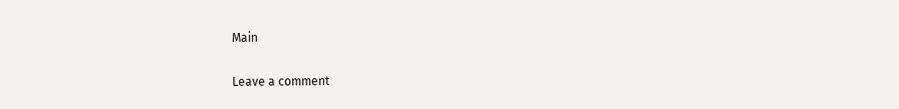Main

Leave a comment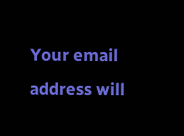Your email address will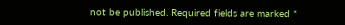not be published. Required fields are marked *